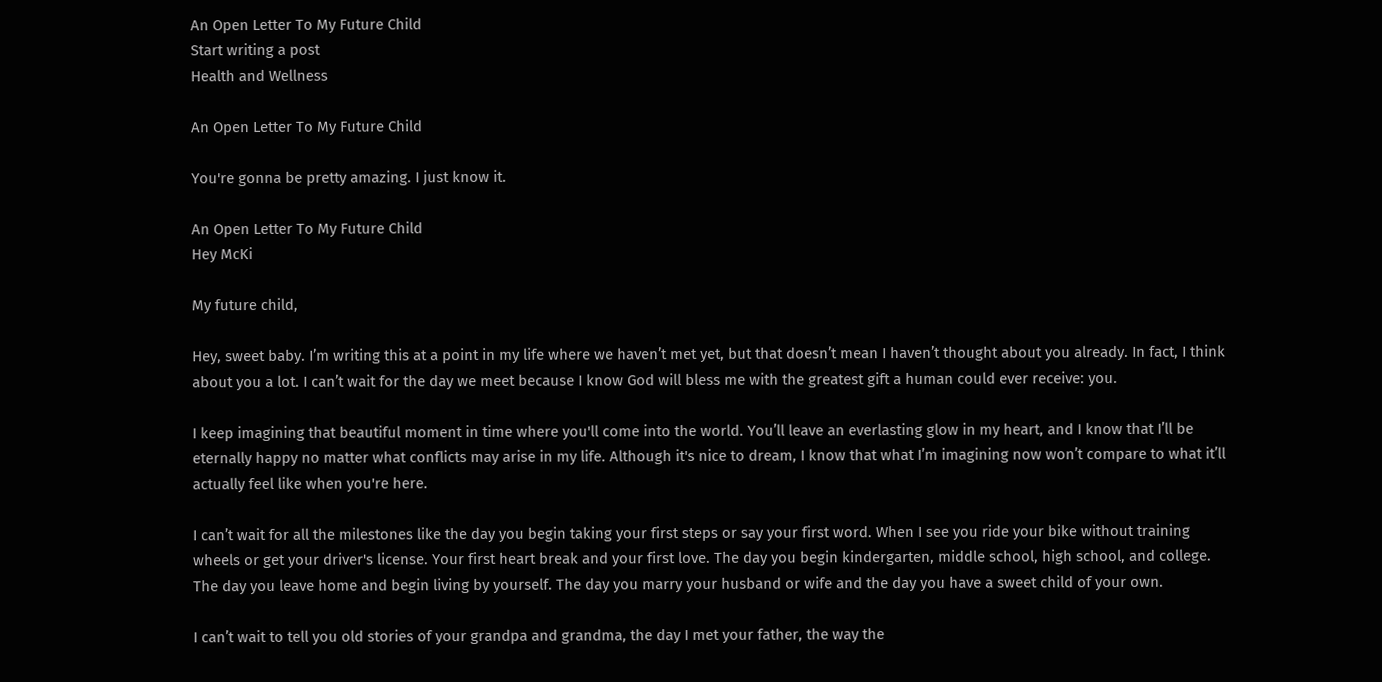An Open Letter To My Future Child
Start writing a post
Health and Wellness

An Open Letter To My Future Child

You're gonna be pretty amazing. I just know it.

An Open Letter To My Future Child
Hey McKi

My future child,

Hey, sweet baby. I’m writing this at a point in my life where we haven’t met yet, but that doesn’t mean I haven’t thought about you already. In fact, I think about you a lot. I can’t wait for the day we meet because I know God will bless me with the greatest gift a human could ever receive: you.

I keep imagining that beautiful moment in time where you'll come into the world. You’ll leave an everlasting glow in my heart, and I know that I’ll be eternally happy no matter what conflicts may arise in my life. Although it's nice to dream, I know that what I’m imagining now won’t compare to what it’ll actually feel like when you're here.

I can’t wait for all the milestones like the day you begin taking your first steps or say your first word. When I see you ride your bike without training wheels or get your driver's license. Your first heart break and your first love. The day you begin kindergarten, middle school, high school, and college. The day you leave home and begin living by yourself. The day you marry your husband or wife and the day you have a sweet child of your own.

I can’t wait to tell you old stories of your grandpa and grandma, the day I met your father, the way the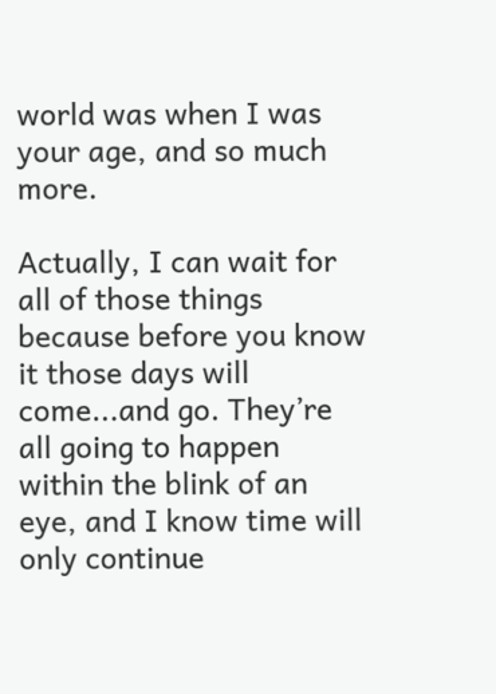world was when I was your age, and so much more.

Actually, I can wait for all of those things because before you know it those days will come...and go. They’re all going to happen within the blink of an eye, and I know time will only continue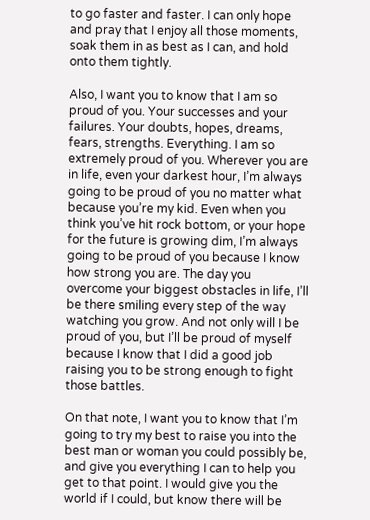to go faster and faster. I can only hope and pray that I enjoy all those moments, soak them in as best as I can, and hold onto them tightly.

Also, I want you to know that I am so proud of you. Your successes and your failures. Your doubts, hopes, dreams, fears, strengths. Everything. I am so extremely proud of you. Wherever you are in life, even your darkest hour, I’m always going to be proud of you no matter what because you’re my kid. Even when you think you’ve hit rock bottom, or your hope for the future is growing dim, I’m always going to be proud of you because I know how strong you are. The day you overcome your biggest obstacles in life, I’ll be there smiling every step of the way watching you grow. And not only will I be proud of you, but I’ll be proud of myself because I know that I did a good job raising you to be strong enough to fight those battles.

On that note, I want you to know that I’m going to try my best to raise you into the best man or woman you could possibly be, and give you everything I can to help you get to that point. I would give you the world if I could, but know there will be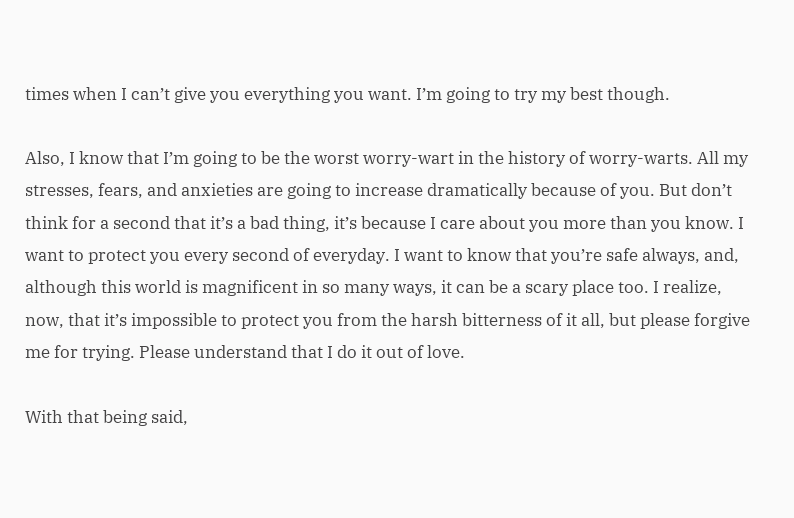times when I can’t give you everything you want. I’m going to try my best though.

Also, I know that I’m going to be the worst worry-wart in the history of worry-warts. All my stresses, fears, and anxieties are going to increase dramatically because of you. But don’t think for a second that it’s a bad thing, it’s because I care about you more than you know. I want to protect you every second of everyday. I want to know that you’re safe always, and, although this world is magnificent in so many ways, it can be a scary place too. I realize, now, that it’s impossible to protect you from the harsh bitterness of it all, but please forgive me for trying. Please understand that I do it out of love.

With that being said,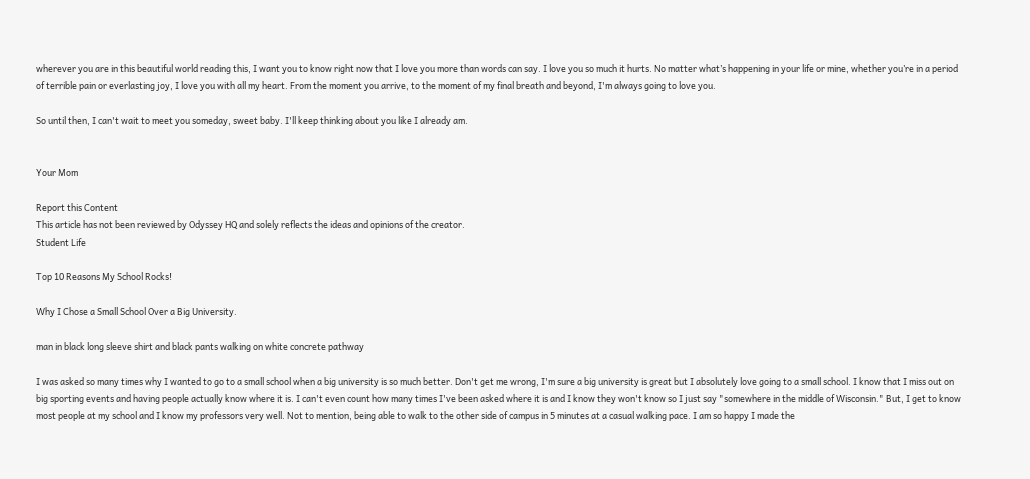wherever you are in this beautiful world reading this, I want you to know right now that I love you more than words can say. I love you so much it hurts. No matter what’s happening in your life or mine, whether you’re in a period of terrible pain or everlasting joy, I love you with all my heart. From the moment you arrive, to the moment of my final breath and beyond, I'm always going to love you.

So until then, I can't wait to meet you someday, sweet baby. I'll keep thinking about you like I already am.


Your Mom

Report this Content
This article has not been reviewed by Odyssey HQ and solely reflects the ideas and opinions of the creator.
Student Life

Top 10 Reasons My School Rocks!

Why I Chose a Small School Over a Big University.

man in black long sleeve shirt and black pants walking on white concrete pathway

I was asked so many times why I wanted to go to a small school when a big university is so much better. Don't get me wrong, I'm sure a big university is great but I absolutely love going to a small school. I know that I miss out on big sporting events and having people actually know where it is. I can't even count how many times I've been asked where it is and I know they won't know so I just say "somewhere in the middle of Wisconsin." But, I get to know most people at my school and I know my professors very well. Not to mention, being able to walk to the other side of campus in 5 minutes at a casual walking pace. I am so happy I made the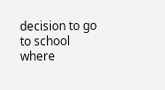decision to go to school where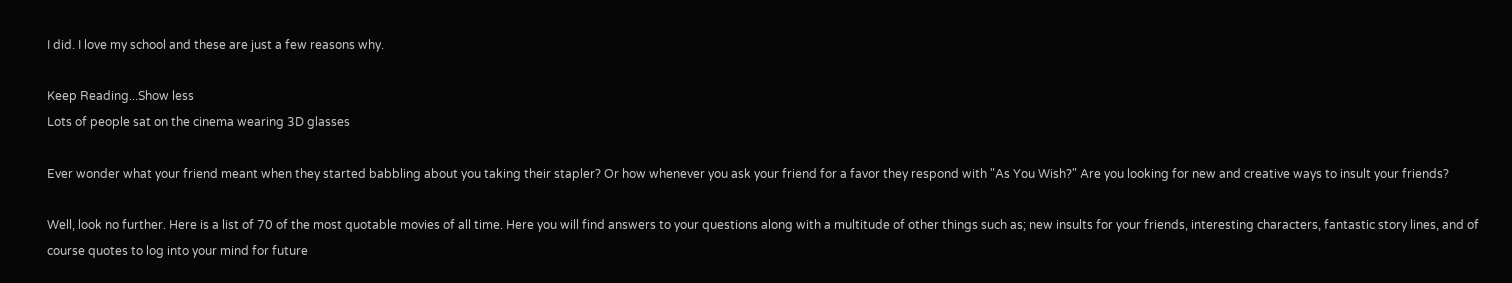I did. I love my school and these are just a few reasons why.

Keep Reading...Show less
Lots of people sat on the cinema wearing 3D glasses

Ever wonder what your friend meant when they started babbling about you taking their stapler? Or how whenever you ask your friend for a favor they respond with "As You Wish?" Are you looking for new and creative ways to insult your friends?

Well, look no further. Here is a list of 70 of the most quotable movies of all time. Here you will find answers to your questions along with a multitude of other things such as; new insults for your friends, interesting characters, fantastic story lines, and of course quotes to log into your mind for future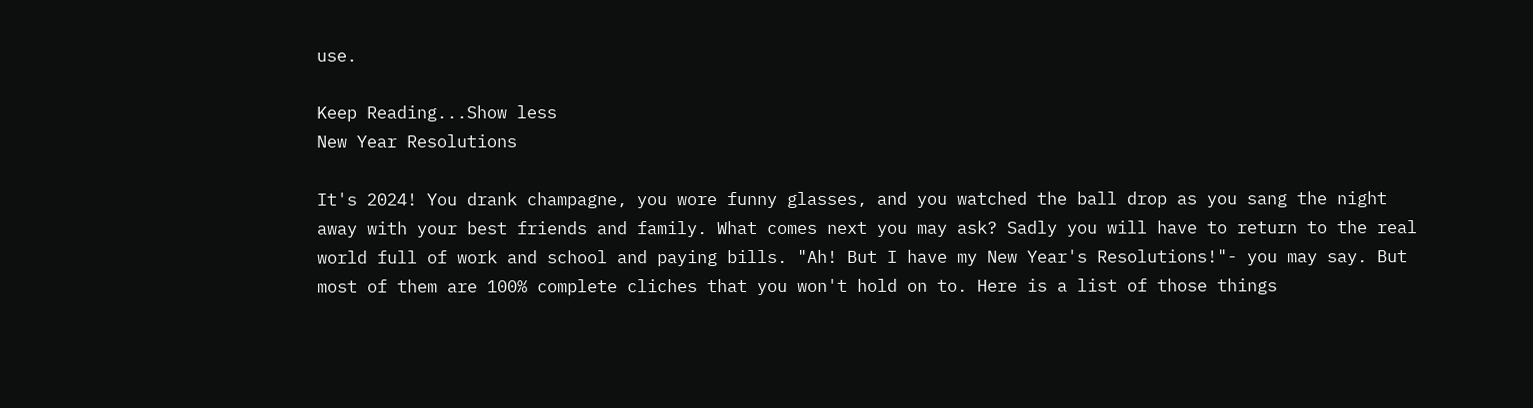use.

Keep Reading...Show less
New Year Resolutions

It's 2024! You drank champagne, you wore funny glasses, and you watched the ball drop as you sang the night away with your best friends and family. What comes next you may ask? Sadly you will have to return to the real world full of work and school and paying bills. "Ah! But I have my New Year's Resolutions!"- you may say. But most of them are 100% complete cliches that you won't hold on to. Here is a list of those things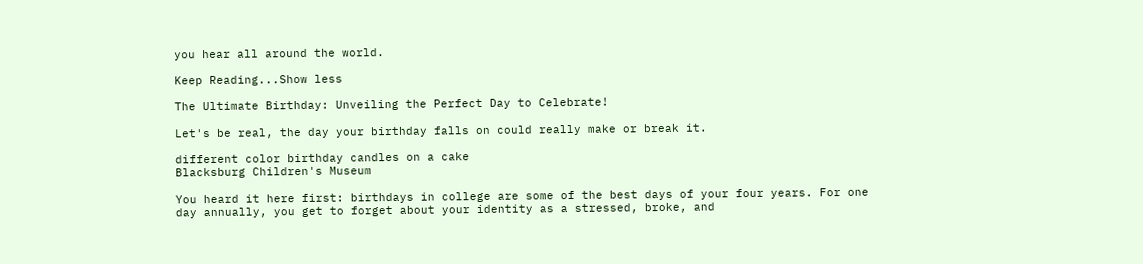you hear all around the world.

Keep Reading...Show less

The Ultimate Birthday: Unveiling the Perfect Day to Celebrate!

Let's be real, the day your birthday falls on could really make or break it.

different color birthday candles on a cake
Blacksburg Children's Museum

You heard it here first: birthdays in college are some of the best days of your four years. For one day annually, you get to forget about your identity as a stressed, broke, and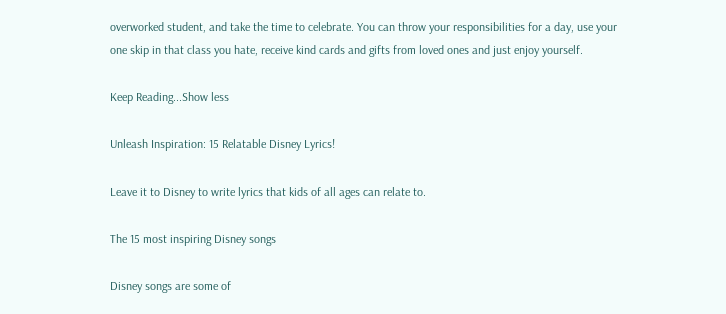overworked student, and take the time to celebrate. You can throw your responsibilities for a day, use your one skip in that class you hate, receive kind cards and gifts from loved ones and just enjoy yourself.

Keep Reading...Show less

Unleash Inspiration: 15 Relatable Disney Lyrics!

Leave it to Disney to write lyrics that kids of all ages can relate to.

The 15 most inspiring Disney songs

Disney songs are some of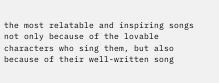the most relatable and inspiring songs not only because of the lovable characters who sing them, but also because of their well-written song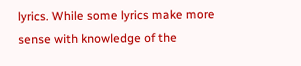lyrics. While some lyrics make more sense with knowledge of the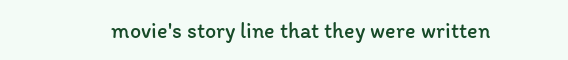movie's story line that they were written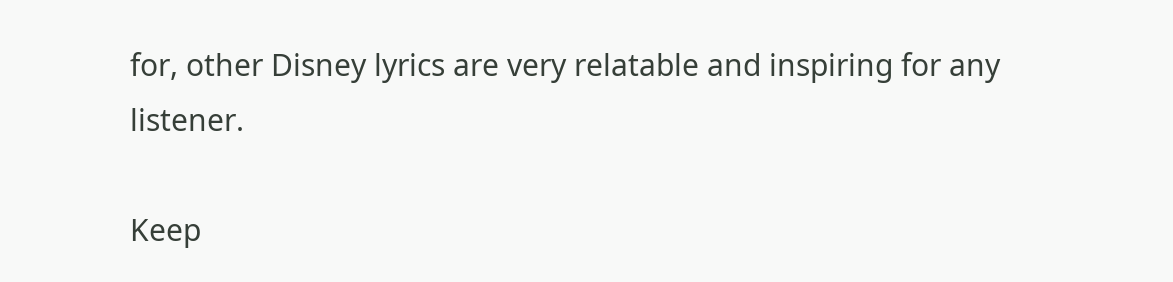for, other Disney lyrics are very relatable and inspiring for any listener.

Keep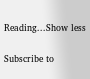Reading...Show less

Subscribe to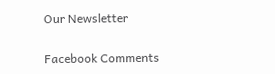Our Newsletter

Facebook Comments